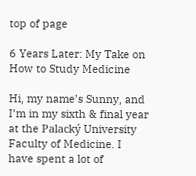top of page

6 Years Later: My Take on How to Study Medicine

Hi, my name’s Sunny, and I’m in my sixth & final year at the Palacký University Faculty of Medicine. I have spent a lot of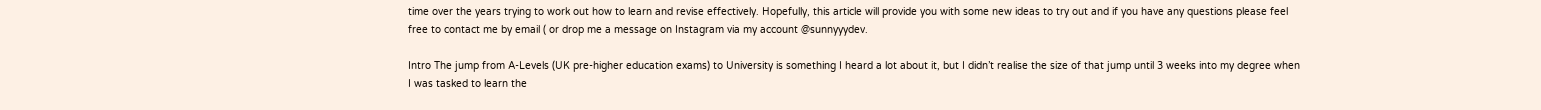time over the years trying to work out how to learn and revise effectively. Hopefully, this article will provide you with some new ideas to try out and if you have any questions please feel free to contact me by email ( or drop me a message on Instagram via my account @sunnyyydev.

Intro The jump from A-Levels (UK pre-higher education exams) to University is something I heard a lot about it, but I didn’t realise the size of that jump until 3 weeks into my degree when I was tasked to learn the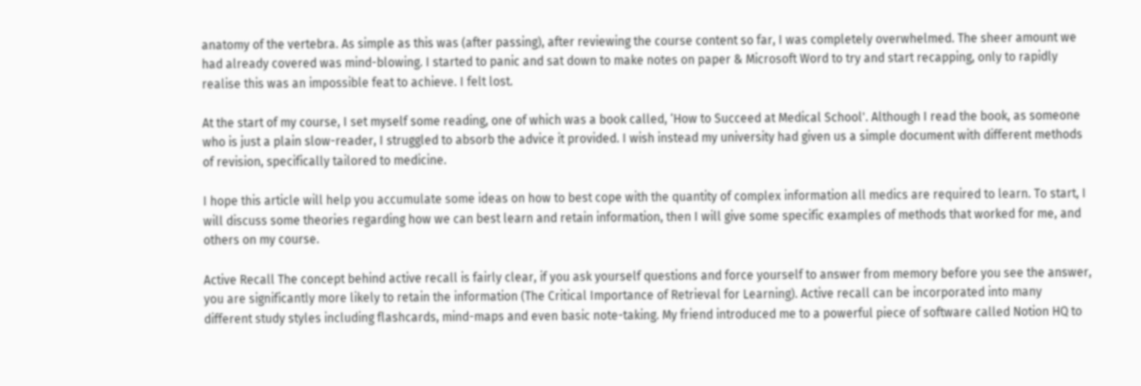anatomy of the vertebra. As simple as this was (after passing), after reviewing the course content so far, I was completely overwhelmed. The sheer amount we had already covered was mind-blowing. I started to panic and sat down to make notes on paper & Microsoft Word to try and start recapping, only to rapidly realise this was an impossible feat to achieve. I felt lost.

At the start of my course, I set myself some reading, one of which was a book called, ‘How to Succeed at Medical School'. Although I read the book, as someone who is just a plain slow-reader, I struggled to absorb the advice it provided. I wish instead my university had given us a simple document with different methods of revision, specifically tailored to medicine.

I hope this article will help you accumulate some ideas on how to best cope with the quantity of complex information all medics are required to learn. To start, I will discuss some theories regarding how we can best learn and retain information, then I will give some specific examples of methods that worked for me, and others on my course.

Active Recall The concept behind active recall is fairly clear, if you ask yourself questions and force yourself to answer from memory before you see the answer, you are significantly more likely to retain the information (The Critical Importance of Retrieval for Learning). Active recall can be incorporated into many different study styles including flashcards, mind-maps and even basic note-taking. My friend introduced me to a powerful piece of software called Notion HQ to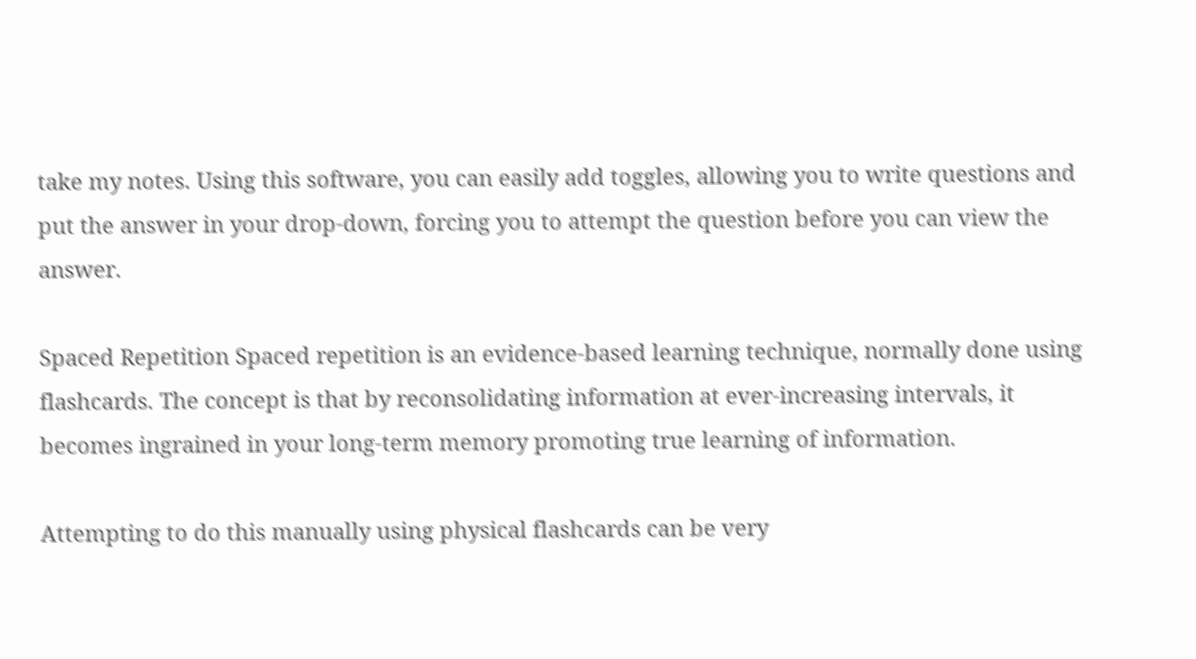take my notes. Using this software, you can easily add toggles, allowing you to write questions and put the answer in your drop-down, forcing you to attempt the question before you can view the answer.

Spaced Repetition Spaced repetition is an evidence-based learning technique, normally done using flashcards. The concept is that by reconsolidating information at ever-increasing intervals, it becomes ingrained in your long-term memory promoting true learning of information.

Attempting to do this manually using physical flashcards can be very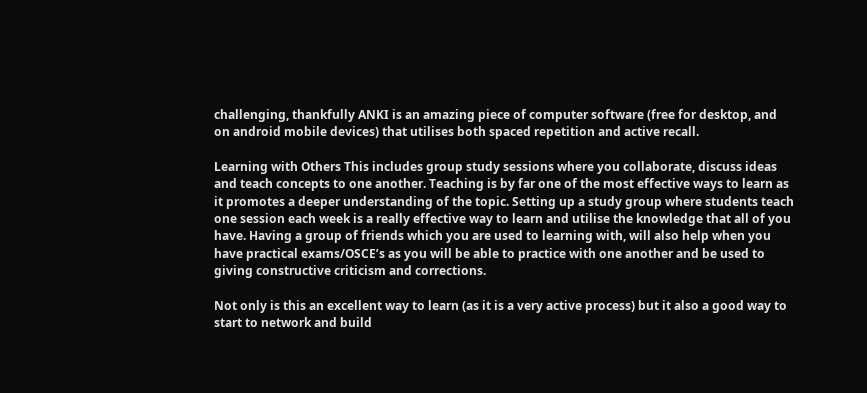challenging, thankfully ANKI is an amazing piece of computer software (free for desktop, and on android mobile devices) that utilises both spaced repetition and active recall.

Learning with Others This includes group study sessions where you collaborate, discuss ideas and teach concepts to one another. Teaching is by far one of the most effective ways to learn as it promotes a deeper understanding of the topic. Setting up a study group where students teach one session each week is a really effective way to learn and utilise the knowledge that all of you have. Having a group of friends which you are used to learning with, will also help when you have practical exams/OSCE’s as you will be able to practice with one another and be used to giving constructive criticism and corrections.

Not only is this an excellent way to learn (as it is a very active process) but it also a good way to start to network and build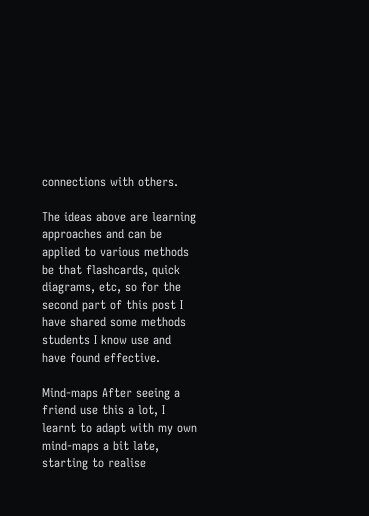connections with others.

The ideas above are learning approaches and can be applied to various methods be that flashcards, quick diagrams, etc, so for the second part of this post I have shared some methods students I know use and have found effective.

Mind-maps After seeing a friend use this a lot, I learnt to adapt with my own mind-maps a bit late, starting to realise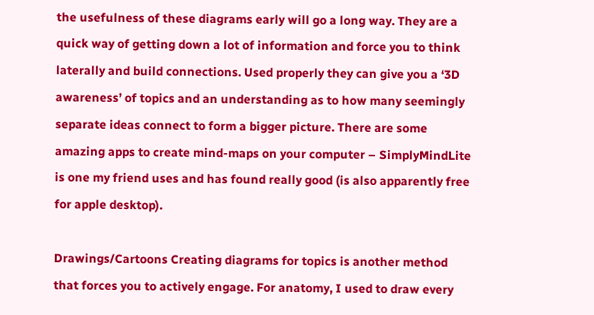the usefulness of these diagrams early will go a long way. They are a quick way of getting down a lot of information and force you to think laterally and build connections. Used properly they can give you a ‘3D awareness’ of topics and an understanding as to how many seemingly separate ideas connect to form a bigger picture. There are some amazing apps to create mind-maps on your computer – SimplyMindLite is one my friend uses and has found really good (is also apparently free for apple desktop).

Drawings/Cartoons Creating diagrams for topics is another method that forces you to actively engage. For anatomy, I used to draw every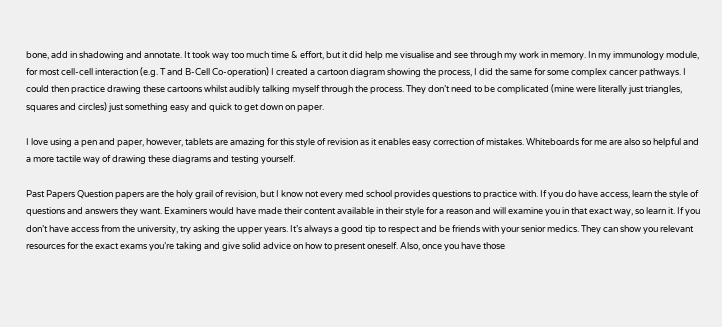bone, add in shadowing and annotate. It took way too much time & effort, but it did help me visualise and see through my work in memory. In my immunology module, for most cell-cell interaction (e.g. T and B-Cell Co-operation) I created a cartoon diagram showing the process, I did the same for some complex cancer pathways. I could then practice drawing these cartoons whilst audibly talking myself through the process. They don’t need to be complicated (mine were literally just triangles, squares and circles) just something easy and quick to get down on paper.

I love using a pen and paper, however, tablets are amazing for this style of revision as it enables easy correction of mistakes. Whiteboards for me are also so helpful and a more tactile way of drawing these diagrams and testing yourself.

Past Papers Question papers are the holy grail of revision, but I know not every med school provides questions to practice with. If you do have access, learn the style of questions and answers they want. Examiners would have made their content available in their style for a reason and will examine you in that exact way, so learn it. If you don’t have access from the university, try asking the upper years. It’s always a good tip to respect and be friends with your senior medics. They can show you relevant resources for the exact exams you’re taking and give solid advice on how to present oneself. Also, once you have those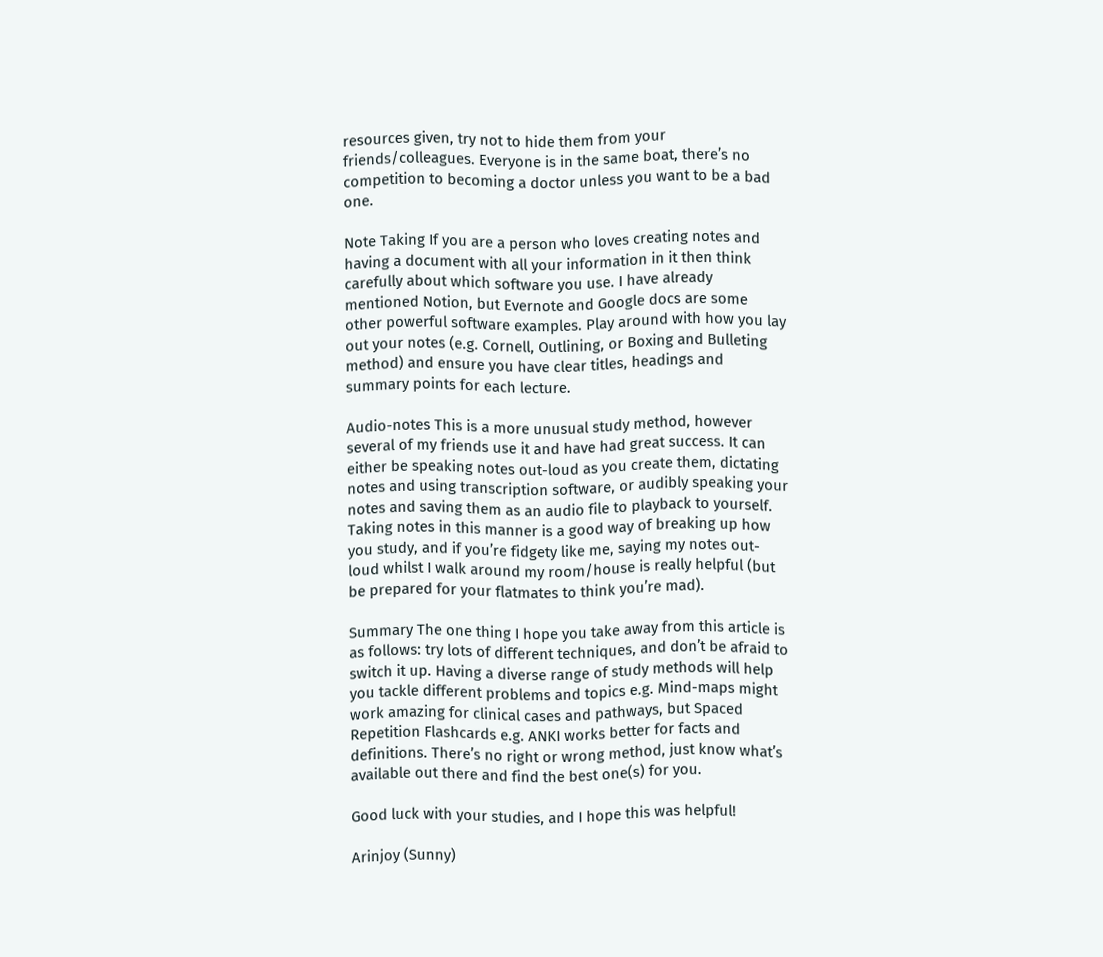resources given, try not to hide them from your friends/colleagues. Everyone is in the same boat, there’s no competition to becoming a doctor unless you want to be a bad one.

Note Taking If you are a person who loves creating notes and having a document with all your information in it then think carefully about which software you use. I have already mentioned Notion, but Evernote and Google docs are some other powerful software examples. Play around with how you lay out your notes (e.g. Cornell, Outlining, or Boxing and Bulleting method) and ensure you have clear titles, headings and summary points for each lecture.

Audio-notes This is a more unusual study method, however several of my friends use it and have had great success. It can either be speaking notes out-loud as you create them, dictating notes and using transcription software, or audibly speaking your notes and saving them as an audio file to playback to yourself. Taking notes in this manner is a good way of breaking up how you study, and if you’re fidgety like me, saying my notes out-loud whilst I walk around my room/house is really helpful (but be prepared for your flatmates to think you’re mad).

Summary The one thing I hope you take away from this article is as follows: try lots of different techniques, and don’t be afraid to switch it up. Having a diverse range of study methods will help you tackle different problems and topics e.g. Mind-maps might work amazing for clinical cases and pathways, but Spaced Repetition Flashcards e.g. ANKI works better for facts and definitions. There’s no right or wrong method, just know what’s available out there and find the best one(s) for you.

Good luck with your studies, and I hope this was helpful!

Arinjoy (Sunny)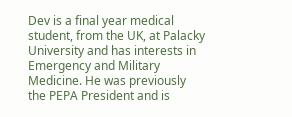Dev is a final year medical student, from the UK, at Palacky University and has interests in Emergency and Military Medicine. He was previously the PEPA President and is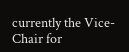currently the Vice-Chair for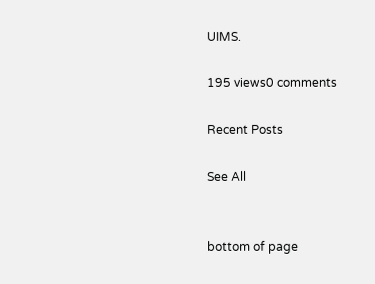UIMS.

195 views0 comments

Recent Posts

See All


bottom of page